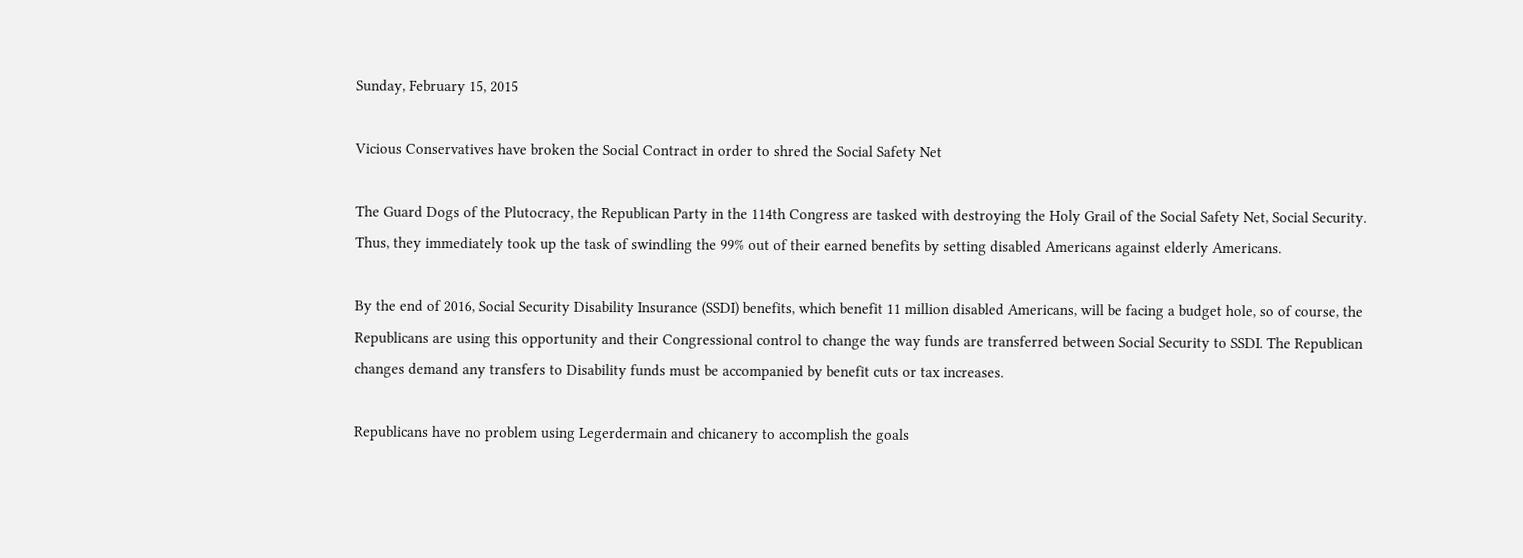Sunday, February 15, 2015

Vicious Conservatives have broken the Social Contract in order to shred the Social Safety Net

The Guard Dogs of the Plutocracy, the Republican Party in the 114th Congress are tasked with destroying the Holy Grail of the Social Safety Net, Social Security. Thus, they immediately took up the task of swindling the 99% out of their earned benefits by setting disabled Americans against elderly Americans.

By the end of 2016, Social Security Disability Insurance (SSDI) benefits, which benefit 11 million disabled Americans, will be facing a budget hole, so of course, the Republicans are using this opportunity and their Congressional control to change the way funds are transferred between Social Security to SSDI. The Republican changes demand any transfers to Disability funds must be accompanied by benefit cuts or tax increases.

Republicans have no problem using Legerdermain and chicanery to accomplish the goals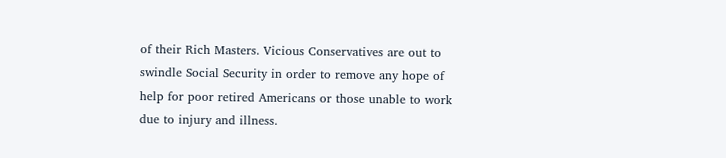of their Rich Masters. Vicious Conservatives are out to swindle Social Security in order to remove any hope of help for poor retired Americans or those unable to work due to injury and illness.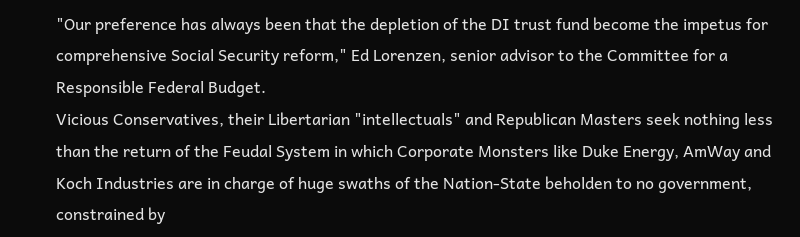"Our preference has always been that the depletion of the DI trust fund become the impetus for comprehensive Social Security reform," Ed Lorenzen, senior advisor to the Committee for a Responsible Federal Budget.
Vicious Conservatives, their Libertarian "intellectuals" and Republican Masters seek nothing less than the return of the Feudal System in which Corporate Monsters like Duke Energy, AmWay and Koch Industries are in charge of huge swaths of the Nation-State beholden to no government, constrained by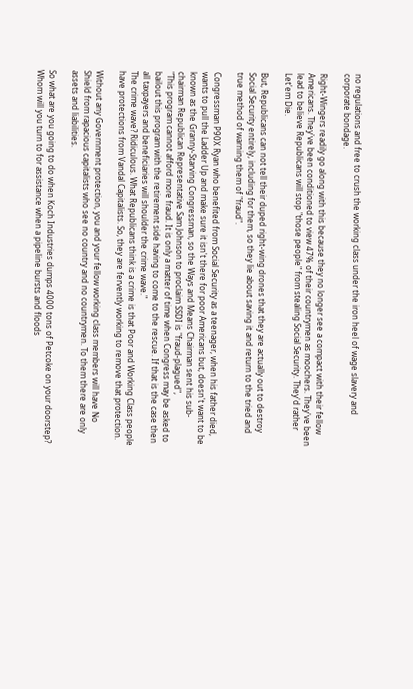no regulations and free to crush the working class under the iron heel of wage slavery and corporate bondage.

Right-Wingers readily go along with this because they no longer see a compact with their fellow Americans. They've been conditioned to view 47% of their countrymen as moochers. They've been lead to believe Republicans will stop "those people" from stealing Social Security. They'd rather Let'em Die.

But, Republicans can not tell their duped right-wing drones that they are actually out to destroy Social Security entirely, including for them, so they lie about saving it and return to the tried and true method of warning them of "fraud".

Congressman P90X Ryan who benefited from Social Security as a teenager, when his father died, wants to pull the Ladder Up and make sure it isn't there for poor Americans but, doesn't want to be known as the Granny-Starving Congressman, so the Ways and Means Chairman sent his sub-chairman Republican Representative Sam Johnson to proclaim SSDI is "fraud-plagued",
"This program cannot afford more fraud. It is only a matter of time when Congress may be asked to bailout this program with the retirement side having to come to the rescue. If that is the case then all taxpayers and beneficiaries will shoulder the crime wave."
The crime wave? Ridiculous. What Republicans think is a crime is that Poor and Working Class people have protections from Vandal Capitalists. So, they are fervently working to remove that protection.

Without any Government protection, you and your fellow working class members will have No Shield from rapacious capitalists who see no country and no countrymen. To them there are only assets and liabilities.

So what are you going to do when Koch Industries dumps 4000 tons of Petcoke on your doorstep? Whom will you turn to for assistance when a pipeline bursts and floods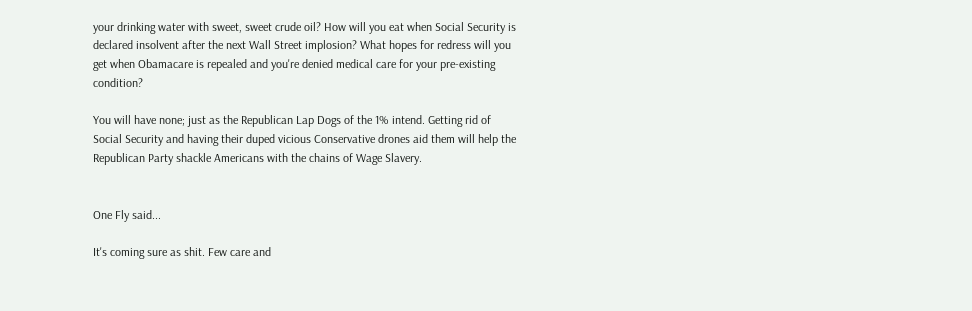your drinking water with sweet, sweet crude oil? How will you eat when Social Security is declared insolvent after the next Wall Street implosion? What hopes for redress will you get when Obamacare is repealed and you're denied medical care for your pre-existing condition?

You will have none; just as the Republican Lap Dogs of the 1% intend. Getting rid of Social Security and having their duped vicious Conservative drones aid them will help the Republican Party shackle Americans with the chains of Wage Slavery.


One Fly said...

It's coming sure as shit. Few care and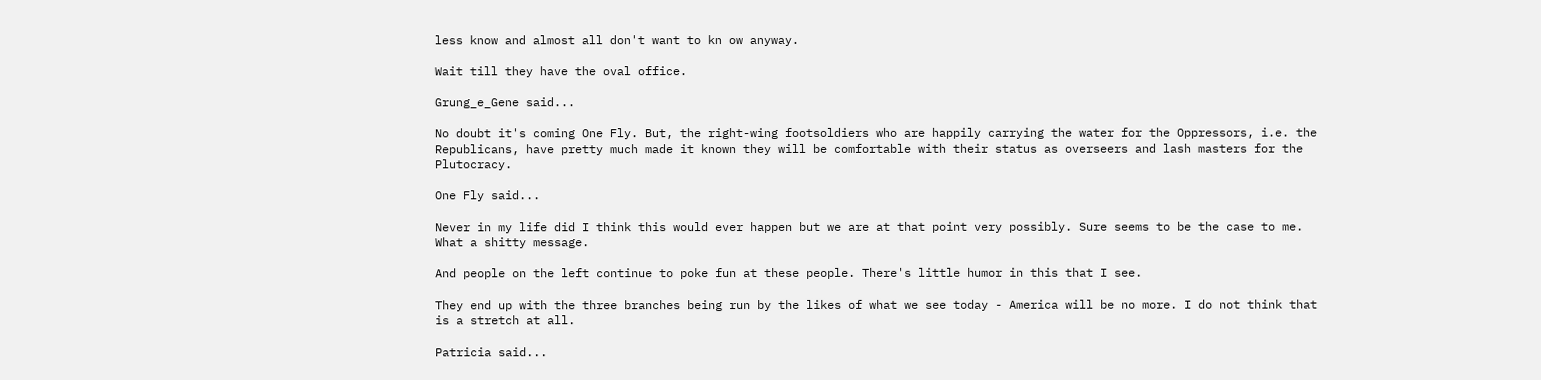less know and almost all don't want to kn ow anyway.

Wait till they have the oval office.

Grung_e_Gene said...

No doubt it's coming One Fly. But, the right-wing footsoldiers who are happily carrying the water for the Oppressors, i.e. the Republicans, have pretty much made it known they will be comfortable with their status as overseers and lash masters for the Plutocracy.

One Fly said...

Never in my life did I think this would ever happen but we are at that point very possibly. Sure seems to be the case to me. What a shitty message.

And people on the left continue to poke fun at these people. There's little humor in this that I see.

They end up with the three branches being run by the likes of what we see today - America will be no more. I do not think that is a stretch at all.

Patricia said...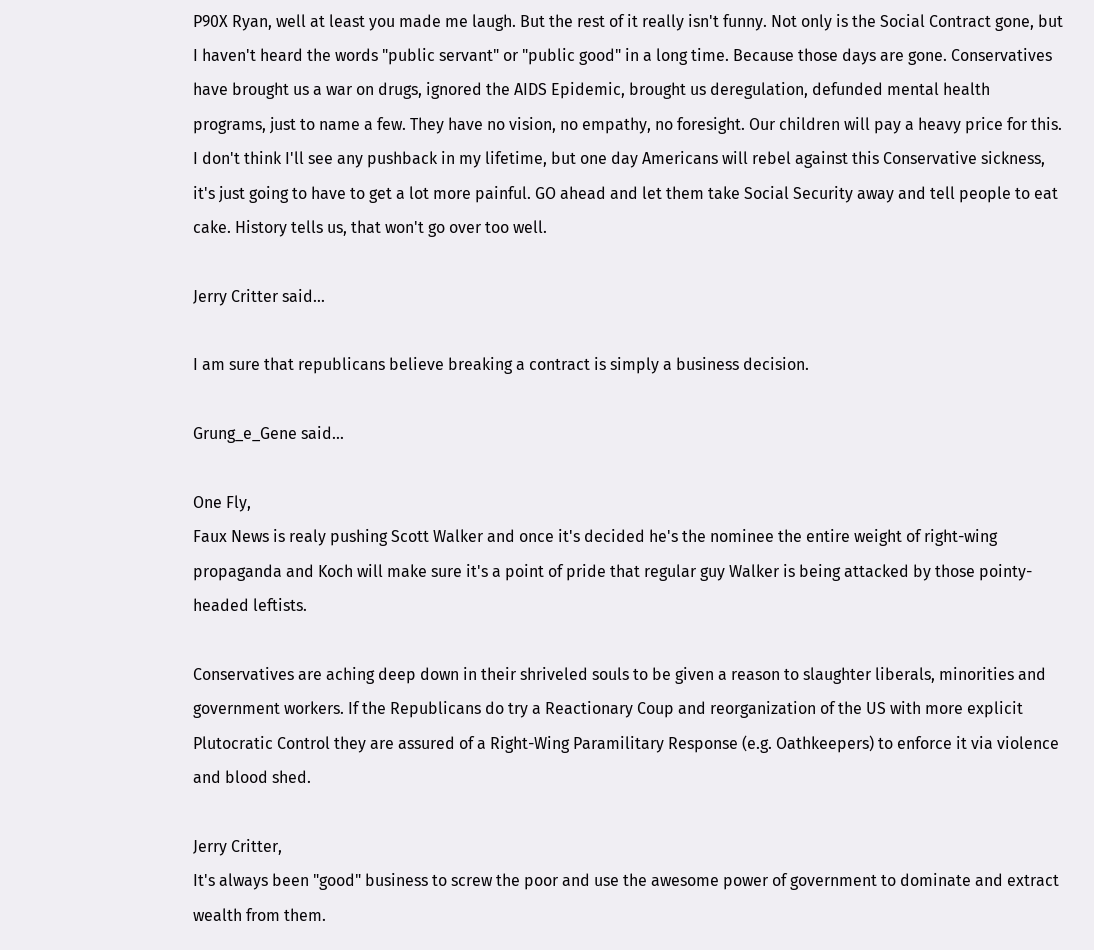P90X Ryan, well at least you made me laugh. But the rest of it really isn't funny. Not only is the Social Contract gone, but I haven't heard the words "public servant" or "public good" in a long time. Because those days are gone. Conservatives have brought us a war on drugs, ignored the AIDS Epidemic, brought us deregulation, defunded mental health programs, just to name a few. They have no vision, no empathy, no foresight. Our children will pay a heavy price for this. I don't think I'll see any pushback in my lifetime, but one day Americans will rebel against this Conservative sickness, it's just going to have to get a lot more painful. GO ahead and let them take Social Security away and tell people to eat cake. History tells us, that won't go over too well.

Jerry Critter said...

I am sure that republicans believe breaking a contract is simply a business decision.

Grung_e_Gene said...

One Fly,
Faux News is realy pushing Scott Walker and once it's decided he's the nominee the entire weight of right-wing propaganda and Koch will make sure it's a point of pride that regular guy Walker is being attacked by those pointy-headed leftists.

Conservatives are aching deep down in their shriveled souls to be given a reason to slaughter liberals, minorities and government workers. If the Republicans do try a Reactionary Coup and reorganization of the US with more explicit Plutocratic Control they are assured of a Right-Wing Paramilitary Response (e.g. Oathkeepers) to enforce it via violence and blood shed.

Jerry Critter,
It's always been "good" business to screw the poor and use the awesome power of government to dominate and extract wealth from them.